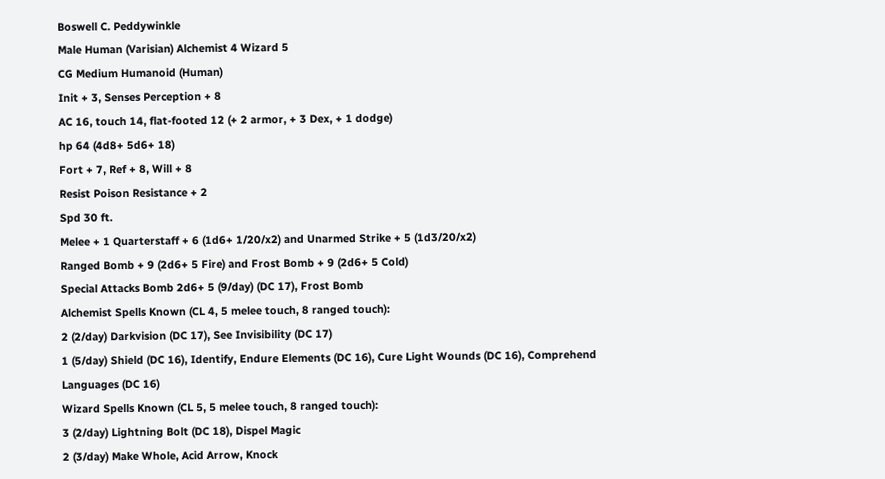Boswell C. Peddywinkle
Male Human (Varisian) Alchemist 4 Wizard 5
CG Medium Humanoid (Human)
Init + 3, Senses Perception + 8
AC 16, touch 14, flat-footed 12 (+ 2 armor, + 3 Dex, + 1 dodge)
hp 64 (4d8+ 5d6+ 18)
Fort + 7, Ref + 8, Will + 8
Resist Poison Resistance + 2
Spd 30 ft.
Melee + 1 Quarterstaff + 6 (1d6+ 1/20/x2) and Unarmed Strike + 5 (1d3/20/x2)
Ranged Bomb + 9 (2d6+ 5 Fire) and Frost Bomb + 9 (2d6+ 5 Cold)
Special Attacks Bomb 2d6+ 5 (9/day) (DC 17), Frost Bomb
Alchemist Spells Known (CL 4, 5 melee touch, 8 ranged touch):
2 (2/day) Darkvision (DC 17), See Invisibility (DC 17)
1 (5/day) Shield (DC 16), Identify, Endure Elements (DC 16), Cure Light Wounds (DC 16), Comprehend
Languages (DC 16)
Wizard Spells Known (CL 5, 5 melee touch, 8 ranged touch):
3 (2/day) Lightning Bolt (DC 18), Dispel Magic
2 (3/day) Make Whole, Acid Arrow, Knock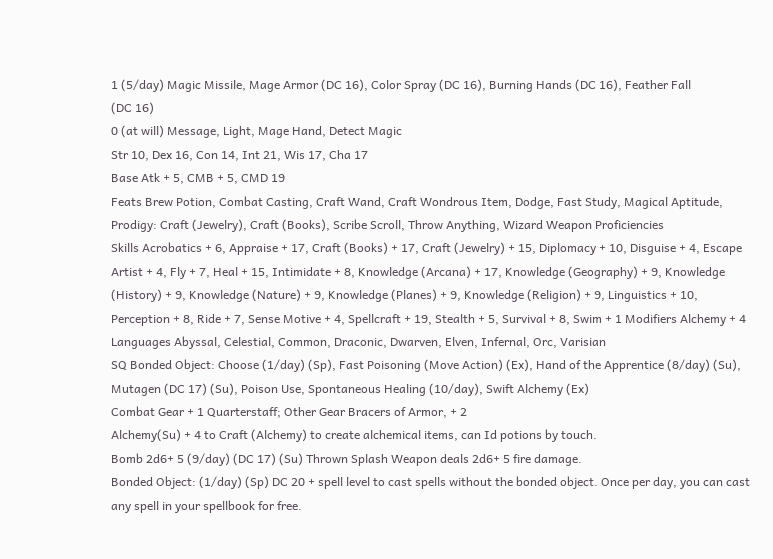1 (5/day) Magic Missile, Mage Armor (DC 16), Color Spray (DC 16), Burning Hands (DC 16), Feather Fall
(DC 16)
0 (at will) Message, Light, Mage Hand, Detect Magic
Str 10, Dex 16, Con 14, Int 21, Wis 17, Cha 17
Base Atk + 5, CMB + 5, CMD 19
Feats Brew Potion, Combat Casting, Craft Wand, Craft Wondrous Item, Dodge, Fast Study, Magical Aptitude, Prodigy: Craft (Jewelry), Craft (Books), Scribe Scroll, Throw Anything, Wizard Weapon Proficiencies
Skills Acrobatics + 6, Appraise + 17, Craft (Books) + 17, Craft (Jewelry) + 15, Diplomacy + 10, Disguise + 4, Escape Artist + 4, Fly + 7, Heal + 15, Intimidate + 8, Knowledge (Arcana) + 17, Knowledge (Geography) + 9, Knowledge (History) + 9, Knowledge (Nature) + 9, Knowledge (Planes) + 9, Knowledge (Religion) + 9, Linguistics + 10, Perception + 8, Ride + 7, Sense Motive + 4, Spellcraft + 19, Stealth + 5, Survival + 8, Swim + 1 Modifiers Alchemy + 4
Languages Abyssal, Celestial, Common, Draconic, Dwarven, Elven, Infernal, Orc, Varisian
SQ Bonded Object: Choose (1/day) (Sp), Fast Poisoning (Move Action) (Ex), Hand of the Apprentice (8/day) (Su), Mutagen (DC 17) (Su), Poison Use, Spontaneous Healing (10/day), Swift Alchemy (Ex)
Combat Gear + 1 Quarterstaff; Other Gear Bracers of Armor, + 2
Alchemy(Su) + 4 to Craft (Alchemy) to create alchemical items, can Id potions by touch.
Bomb 2d6+ 5 (9/day) (DC 17) (Su) Thrown Splash Weapon deals 2d6+ 5 fire damage.
Bonded Object: (1/day) (Sp) DC 20 + spell level to cast spells without the bonded object. Once per day, you can cast any spell in your spellbook for free.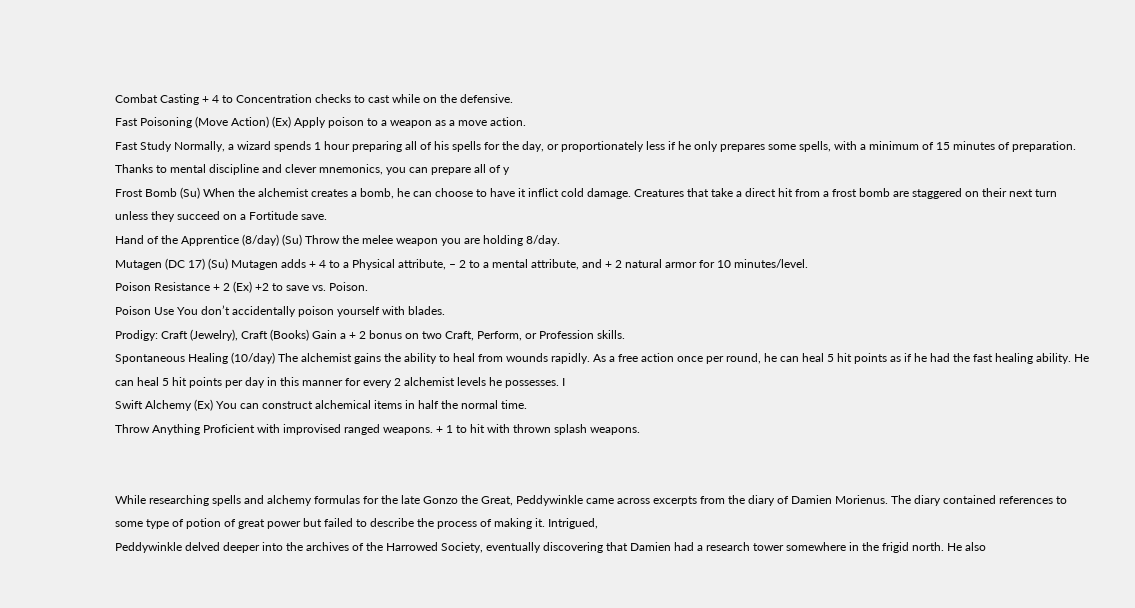Combat Casting + 4 to Concentration checks to cast while on the defensive.
Fast Poisoning (Move Action) (Ex) Apply poison to a weapon as a move action.
Fast Study Normally, a wizard spends 1 hour preparing all of his spells for the day, or proportionately less if he only prepares some spells, with a minimum of 15 minutes of preparation. Thanks to mental discipline and clever mnemonics, you can prepare all of y
Frost Bomb (Su) When the alchemist creates a bomb, he can choose to have it inflict cold damage. Creatures that take a direct hit from a frost bomb are staggered on their next turn unless they succeed on a Fortitude save.
Hand of the Apprentice (8/day) (Su) Throw the melee weapon you are holding 8/day.
Mutagen (DC 17) (Su) Mutagen adds + 4 to a Physical attribute, – 2 to a mental attribute, and + 2 natural armor for 10 minutes/level.
Poison Resistance + 2 (Ex) +2 to save vs. Poison.
Poison Use You don’t accidentally poison yourself with blades.
Prodigy: Craft (Jewelry), Craft (Books) Gain a + 2 bonus on two Craft, Perform, or Profession skills.
Spontaneous Healing (10/day) The alchemist gains the ability to heal from wounds rapidly. As a free action once per round, he can heal 5 hit points as if he had the fast healing ability. He can heal 5 hit points per day in this manner for every 2 alchemist levels he possesses. I
Swift Alchemy (Ex) You can construct alchemical items in half the normal time.
Throw Anything Proficient with improvised ranged weapons. + 1 to hit with thrown splash weapons.


While researching spells and alchemy formulas for the late Gonzo the Great, Peddywinkle came across excerpts from the diary of Damien Morienus. The diary contained references to some type of potion of great power but failed to describe the process of making it. Intrigued,
Peddywinkle delved deeper into the archives of the Harrowed Society, eventually discovering that Damien had a research tower somewhere in the frigid north. He also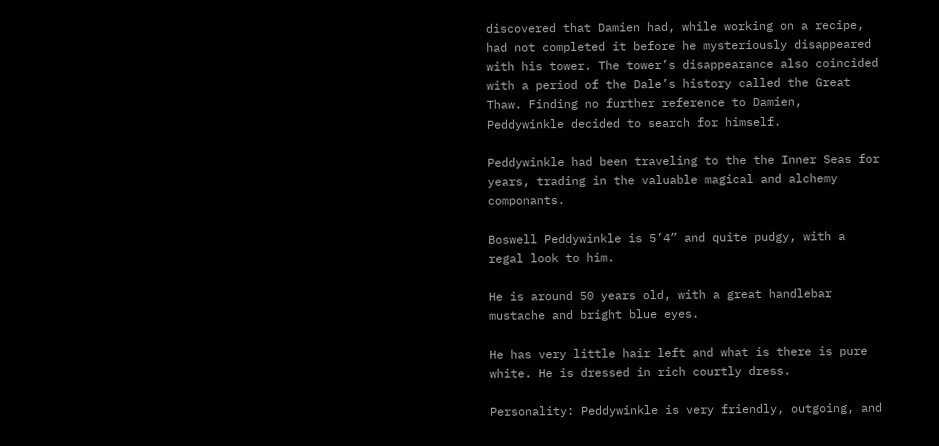discovered that Damien had, while working on a recipe, had not completed it before he mysteriously disappeared with his tower. The tower’s disappearance also coincided with a period of the Dale’s history called the Great Thaw. Finding no further reference to Damien, Peddywinkle decided to search for himself.

Peddywinkle had been traveling to the the Inner Seas for years, trading in the valuable magical and alchemy componants.

Boswell Peddywinkle is 5’4” and quite pudgy, with a regal look to him.

He is around 50 years old, with a great handlebar mustache and bright blue eyes.

He has very little hair left and what is there is pure white. He is dressed in rich courtly dress.

Personality: Peddywinkle is very friendly, outgoing, and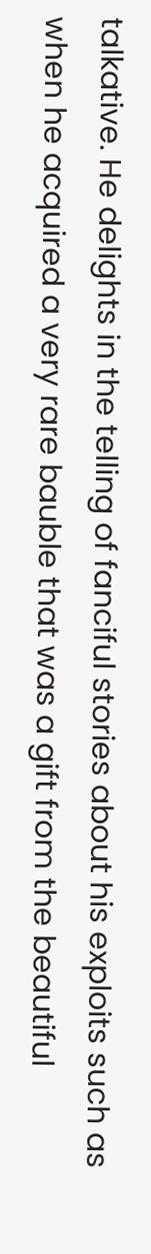talkative. He delights in the telling of fanciful stories about his exploits such as when he acquired a very rare bauble that was a gift from the beautiful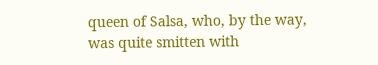queen of Salsa, who, by the way, was quite smitten with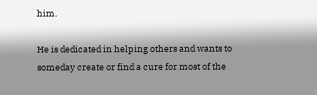him.

He is dedicated in helping others and wants to someday create or find a cure for most of the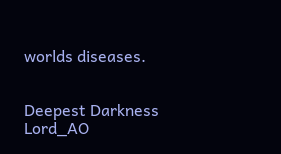worlds diseases.


Deepest Darkness Lord_AO